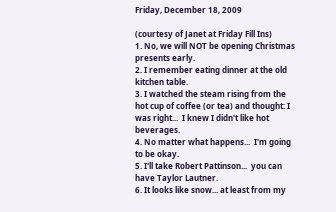Friday, December 18, 2009

(courtesy of Janet at Friday Fill Ins)
1. No, we will NOT be opening Christmas presents early.
2. I remember eating dinner at the old kitchen table.
3. I watched the steam rising from the hot cup of coffee (or tea) and thought: I was right...  I knew I didn't like hot beverages.
4. No matter what happens...  I'm going to be okay.
5. I'll take Robert Pattinson...  you can have Taylor Lautner.
6. It looks like snow... at least from my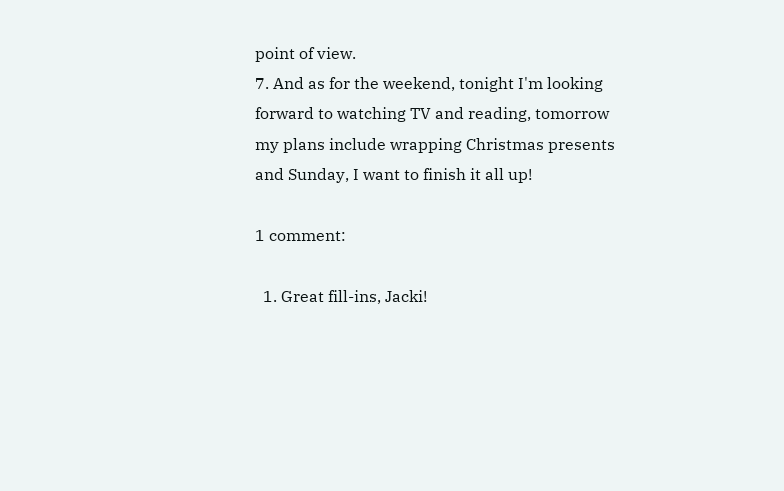point of view.
7. And as for the weekend, tonight I'm looking forward to watching TV and reading, tomorrow my plans include wrapping Christmas presents and Sunday, I want to finish it all up!

1 comment:

  1. Great fill-ins, Jacki!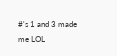#'s 1 and 3 made me LOL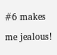#6 makes me jealous!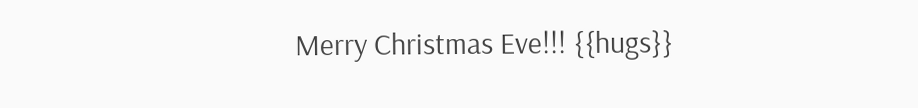Merry Christmas Eve!!! {{hugs}}